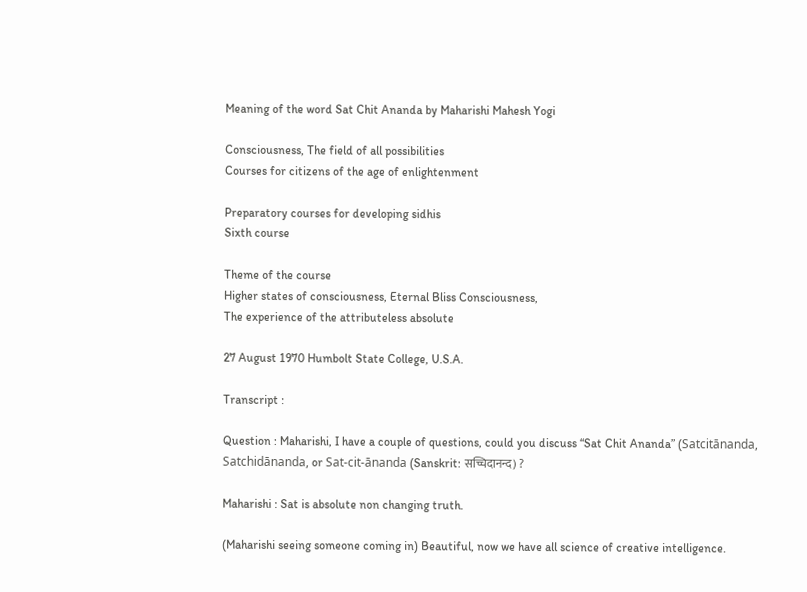Meaning of the word Sat Chit Ananda by Maharishi Mahesh Yogi

Consciousness, The field of all possibilities
Courses for citizens of the age of enlightenment

Preparatory courses for developing sidhis
Sixth course

Theme of the course
Higher states of consciousness, Eternal Bliss Consciousness,
The experience of the attributeless absolute

27 August 1970 Humbolt State College, U.S.A.

Transcript :

Question : Maharishi, I have a couple of questions, could you discuss “Sat Chit Ananda” (Satcitānanda, Satchidānanda, or Sat-cit-ānanda (Sanskrit: सच्चिदानन्द) ?

Maharishi : Sat is absolute non changing truth.

(Maharishi seeing someone coming in) Beautiful, now we have all science of creative intelligence.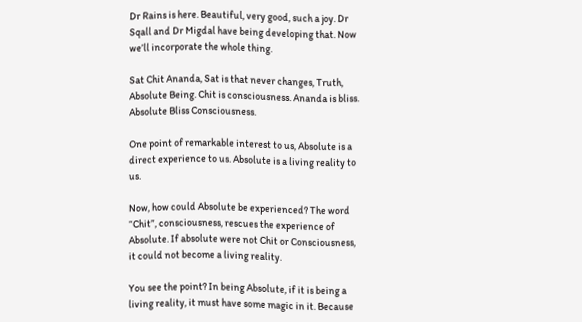Dr Rains is here. Beautiful, very good, such a joy. Dr Sqall and Dr Migdal have being developing that. Now we’ll incorporate the whole thing.

Sat Chit Ananda, Sat is that never changes, Truth, Absolute Being. Chit is consciousness. Ananda is bliss. Absolute Bliss Consciousness.

One point of remarkable interest to us, Absolute is a direct experience to us. Absolute is a living reality to us.

Now, how could Absolute be experienced? The word “Chit”, consciousness, rescues the experience of Absolute. If absolute were not Chit or Consciousness, it could not become a living reality.

You see the point? In being Absolute, if it is being a living reality, it must have some magic in it. Because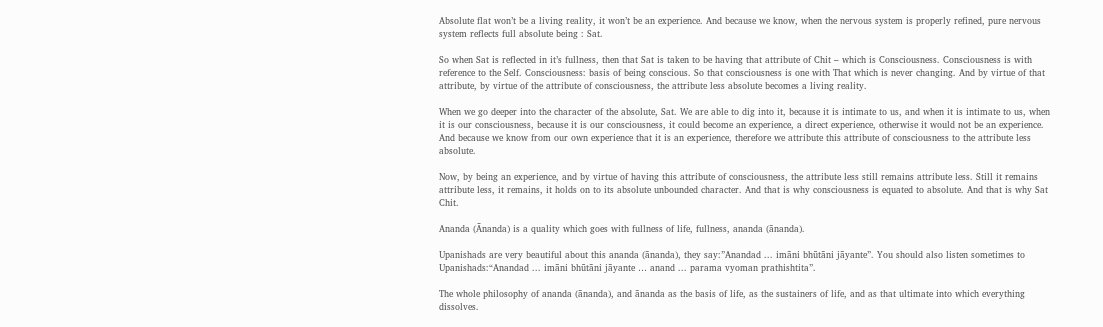Absolute flat won’t be a living reality, it won’t be an experience. And because we know, when the nervous system is properly refined, pure nervous system reflects full absolute being : Sat.

So when Sat is reflected in it’s fullness, then that Sat is taken to be having that attribute of Chit – which is Consciousness. Consciousness is with reference to the Self. Consciousness: basis of being conscious. So that consciousness is one with That which is never changing. And by virtue of that attribute, by virtue of the attribute of consciousness, the attribute less absolute becomes a living reality.

When we go deeper into the character of the absolute, Sat. We are able to dig into it, because it is intimate to us, and when it is intimate to us, when it is our consciousness, because it is our consciousness, it could become an experience, a direct experience, otherwise it would not be an experience. And because we know from our own experience that it is an experience, therefore we attribute this attribute of consciousness to the attribute less absolute.

Now, by being an experience, and by virtue of having this attribute of consciousness, the attribute less still remains attribute less. Still it remains attribute less, it remains, it holds on to its absolute unbounded character. And that is why consciousness is equated to absolute. And that is why Sat Chit.

Ananda (Ānanda) is a quality which goes with fullness of life, fullness, ananda (ānanda).

Upanishads are very beautiful about this ananda (ānanda), they say:”Anandad ... imāni bhūtāni jāyante”. You should also listen sometimes to Upanishads:“Anandad ... imāni bhūtāni jāyante … anand ... parama vyoman prathishtita”.

The whole philosophy of ananda (ānanda), and ānanda as the basis of life, as the sustainers of life, and as that ultimate into which everything dissolves.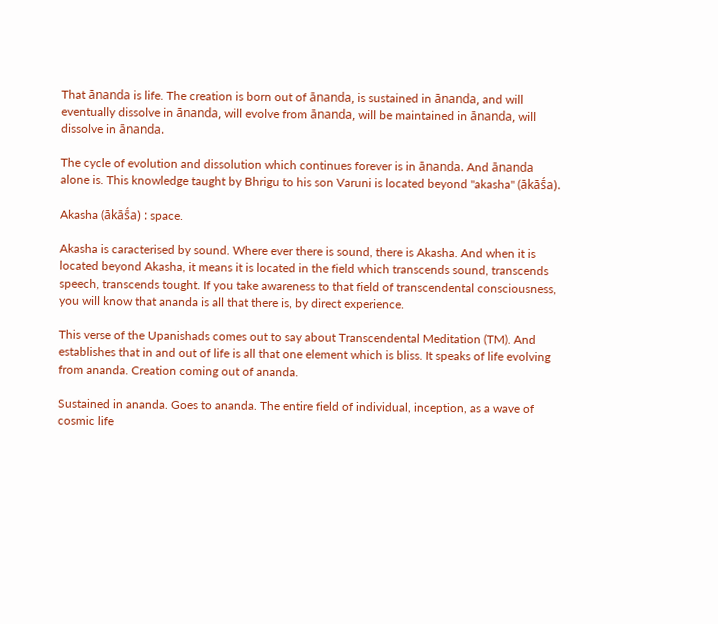That ānanda is life. The creation is born out of ānanda, is sustained in ānanda, and will eventually dissolve in ānanda, will evolve from ānanda, will be maintained in ānanda, will dissolve in ānanda.

The cycle of evolution and dissolution which continues forever is in ānanda. And ānanda alone is. This knowledge taught by Bhrigu to his son Varuni is located beyond "akasha" (ākās̄́a).

Akasha (ākās̄́a) : space.

Akasha is caracterised by sound. Where ever there is sound, there is Akasha. And when it is located beyond Akasha, it means it is located in the field which transcends sound, transcends speech, transcends tought. If you take awareness to that field of transcendental consciousness, you will know that ananda is all that there is, by direct experience.

This verse of the Upanishads comes out to say about Transcendental Meditation (TM). And establishes that in and out of life is all that one element which is bliss. It speaks of life evolving from ananda. Creation coming out of ananda.

Sustained in ananda. Goes to ananda. The entire field of individual, inception, as a wave of cosmic life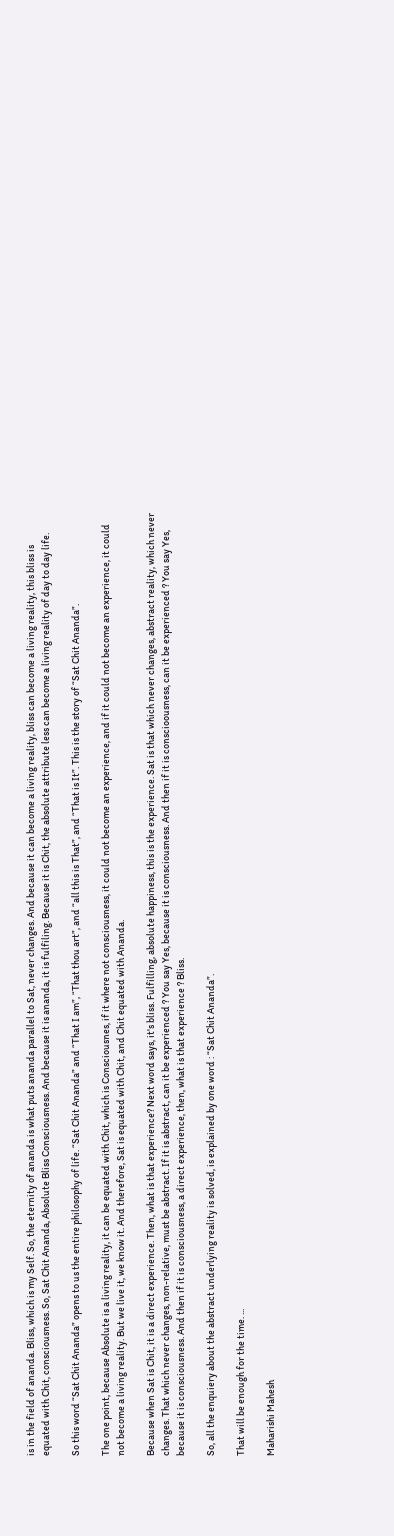is in the field of ananda. Bliss, which is my Self. So, the eternity of ananda is what puts ananda parallel to Sat, never changes. And because it can become a living reality, bliss can become a living reality, this bliss is equated with Chit, consciousness. So, Sat Chit Ananda, Absolute Bliss Consciousness. And because it is ananda, it is fulfiling. Because it is Chit, the absolute attribute less can become a living reality of day to day life.

So this word “Sat Chit Ananda” opens to us the entire philosophy of life. “Sat Chit Ananda” and “That I am”, “That thou art”, and “all this is That”, and “That is It”. This is the story of “Sat Chit Ananda”.

The one point, because Absolute is a living reality, it can be equated with Chit, which is Consciousnes, if it where not consciousness, it could not become an experience, and if it could not become an experience, it could not become a living reality. But we live it, we know it. And therefore, Sat is equated with Chit, and Chit equated with Ananda.

Because when Sat is Chit, it is a direct experience. Then, what is that experience? Next word says, it's bliss. Fulfilling, absolute happiness, this is the experience. Sat is that which never changes, abstract reality, which never changes. That which never changes, non-relative, must be abstract. If it is abstract, can it be experienced ? You say Yes, because it is consciousness. And then if it is conscioousness, can it be experienced ? You say Yes, because it is consciousness. And then if it is consciousness, a direct experience, then, what is that experience ? Bliss.

So, all the enquiery about the abstract underlying reality is solved, is explained by one word : “Sat Chit Ananda”.

That will be enough for the time. ...

Maharishi Mahesh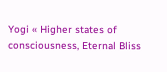Yogi « Higher states of consciousness, Eternal Bliss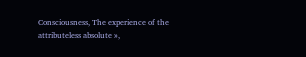Consciousness, The experience of the attributeless absolute »,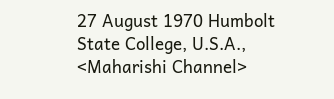27 August 1970 Humbolt State College, U.S.A., <Maharishi Channel>